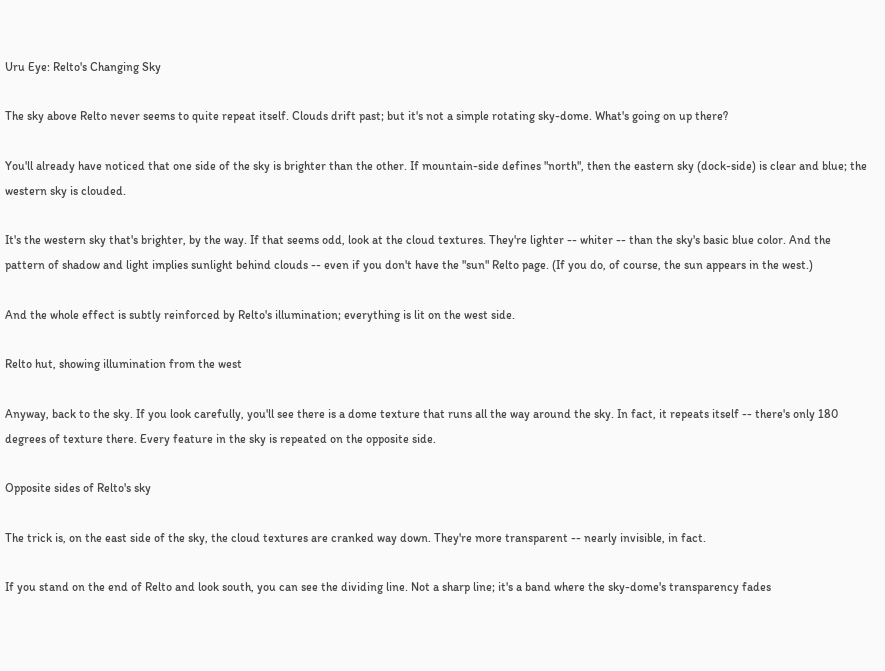Uru Eye: Relto's Changing Sky

The sky above Relto never seems to quite repeat itself. Clouds drift past; but it's not a simple rotating sky-dome. What's going on up there?

You'll already have noticed that one side of the sky is brighter than the other. If mountain-side defines "north", then the eastern sky (dock-side) is clear and blue; the western sky is clouded.

It's the western sky that's brighter, by the way. If that seems odd, look at the cloud textures. They're lighter -- whiter -- than the sky's basic blue color. And the pattern of shadow and light implies sunlight behind clouds -- even if you don't have the "sun" Relto page. (If you do, of course, the sun appears in the west.)

And the whole effect is subtly reinforced by Relto's illumination; everything is lit on the west side.

Relto hut, showing illumination from the west

Anyway, back to the sky. If you look carefully, you'll see there is a dome texture that runs all the way around the sky. In fact, it repeats itself -- there's only 180 degrees of texture there. Every feature in the sky is repeated on the opposite side.

Opposite sides of Relto's sky

The trick is, on the east side of the sky, the cloud textures are cranked way down. They're more transparent -- nearly invisible, in fact.

If you stand on the end of Relto and look south, you can see the dividing line. Not a sharp line; it's a band where the sky-dome's transparency fades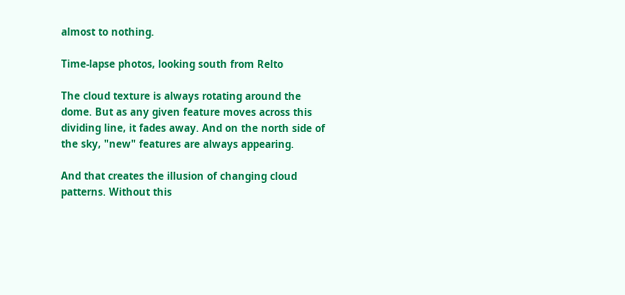almost to nothing.

Time-lapse photos, looking south from Relto

The cloud texture is always rotating around the dome. But as any given feature moves across this dividing line, it fades away. And on the north side of the sky, "new" features are always appearing.

And that creates the illusion of changing cloud patterns. Without this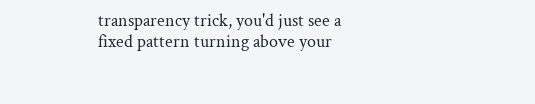transparency trick, you'd just see a fixed pattern turning above your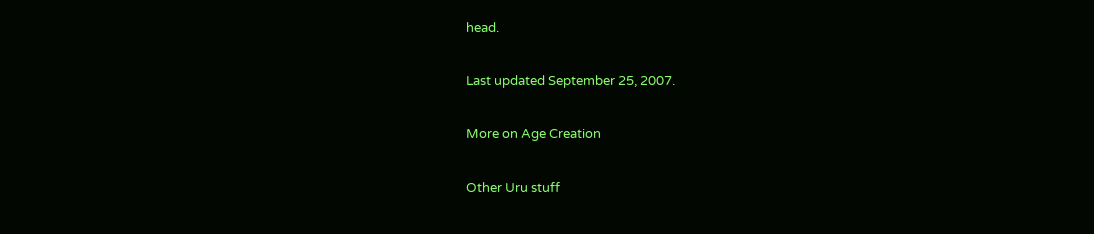head.

Last updated September 25, 2007.

More on Age Creation

Other Uru stuff